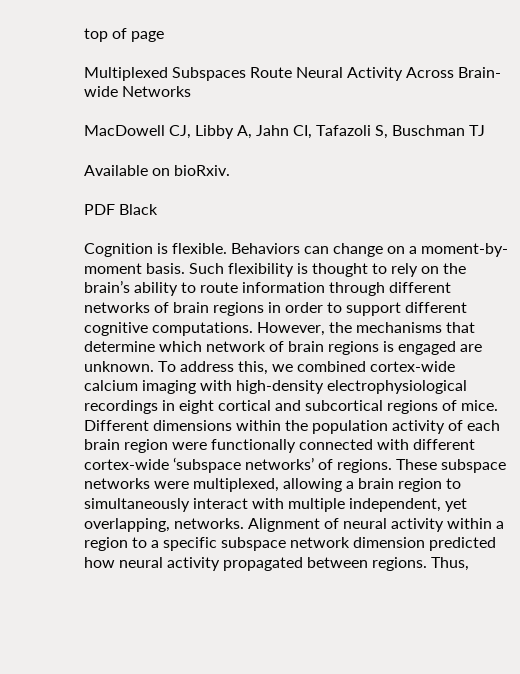top of page

Multiplexed Subspaces Route Neural Activity Across Brain-wide Networks

MacDowell CJ, Libby A, Jahn CI, Tafazoli S, Buschman TJ

Available on bioRxiv.

PDF Black

Cognition is flexible. Behaviors can change on a moment-by-moment basis. Such flexibility is thought to rely on the brain’s ability to route information through different networks of brain regions in order to support different cognitive computations. However, the mechanisms that determine which network of brain regions is engaged are unknown. To address this, we combined cortex-wide calcium imaging with high-density electrophysiological recordings in eight cortical and subcortical regions of mice. Different dimensions within the population activity of each brain region were functionally connected with different cortex-wide ‘subspace networks’ of regions. These subspace networks were multiplexed, allowing a brain region to simultaneously interact with multiple independent, yet overlapping, networks. Alignment of neural activity within a region to a specific subspace network dimension predicted how neural activity propagated between regions. Thus,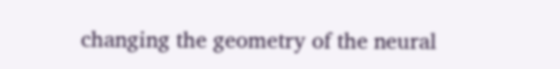changing the geometry of the neural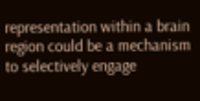representation within a brain region could be a mechanism to selectively engage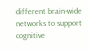different brain-wide networks to support cognitive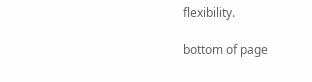flexibility.

bottom of page